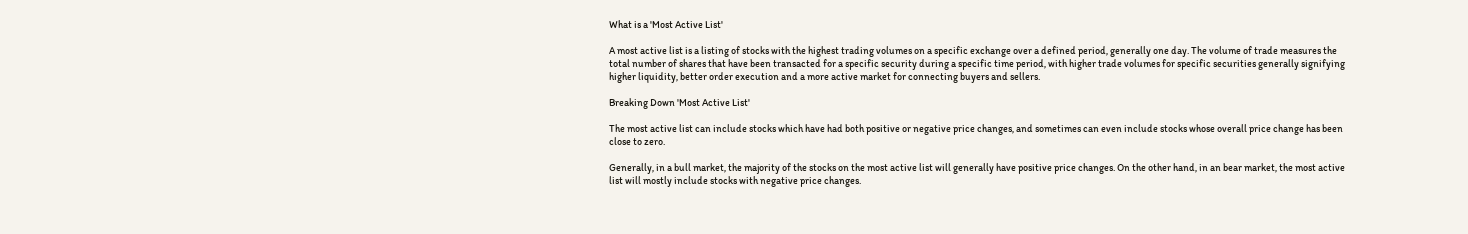What is a 'Most Active List'

A most active list is a listing of stocks with the highest trading volumes on a specific exchange over a defined period, generally one day. The volume of trade measures the total number of shares that have been transacted for a specific security during a specific time period, with higher trade volumes for specific securities generally signifying higher liquidity, better order execution and a more active market for connecting buyers and sellers.

Breaking Down 'Most Active List'

The most active list can include stocks which have had both positive or negative price changes, and sometimes can even include stocks whose overall price change has been close to zero.

Generally, in a bull market, the majority of the stocks on the most active list will generally have positive price changes. On the other hand, in an bear market, the most active list will mostly include stocks with negative price changes.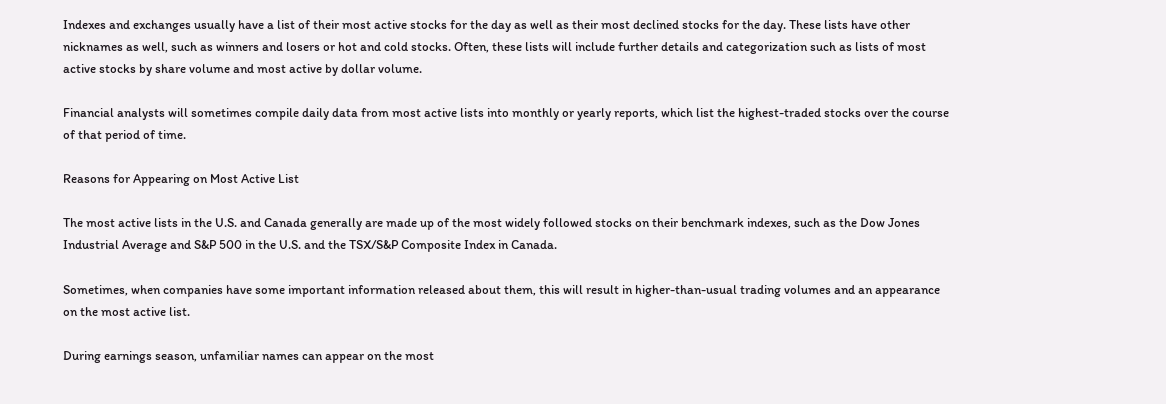Indexes and exchanges usually have a list of their most active stocks for the day as well as their most declined stocks for the day. These lists have other nicknames as well, such as winners and losers or hot and cold stocks. Often, these lists will include further details and categorization such as lists of most active stocks by share volume and most active by dollar volume.

Financial analysts will sometimes compile daily data from most active lists into monthly or yearly reports, which list the highest-traded stocks over the course of that period of time.

Reasons for Appearing on Most Active List

The most active lists in the U.S. and Canada generally are made up of the most widely followed stocks on their benchmark indexes, such as the Dow Jones Industrial Average and S&P 500 in the U.S. and the TSX/S&P Composite Index in Canada.

Sometimes, when companies have some important information released about them, this will result in higher-than-usual trading volumes and an appearance on the most active list.

During earnings season, unfamiliar names can appear on the most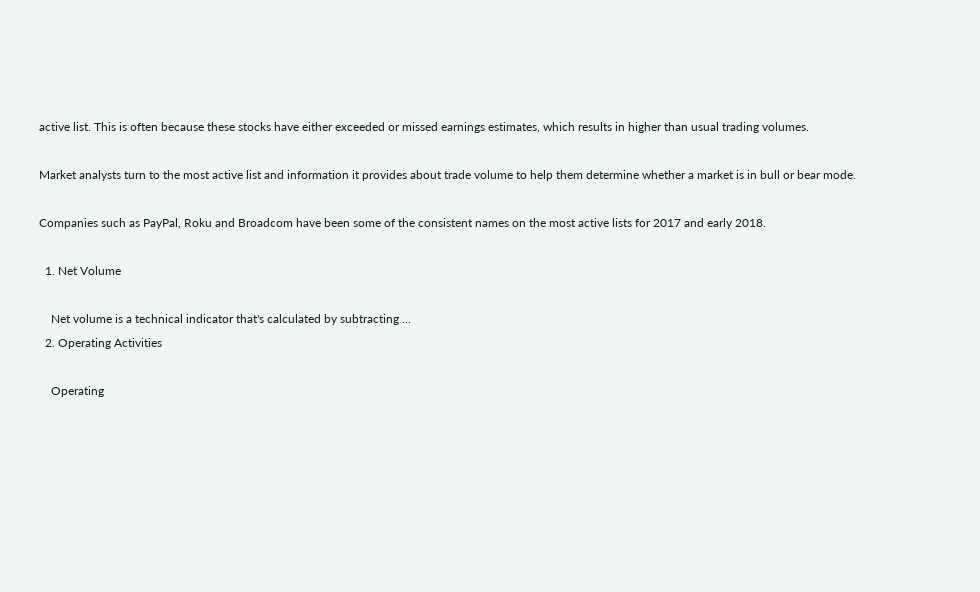active list. This is often because these stocks have either exceeded or missed earnings estimates, which results in higher than usual trading volumes.

Market analysts turn to the most active list and information it provides about trade volume to help them determine whether a market is in bull or bear mode.

Companies such as PayPal, Roku and Broadcom have been some of the consistent names on the most active lists for 2017 and early 2018.

  1. Net Volume

    Net volume is a technical indicator that's calculated by subtracting ...
  2. Operating Activities

    Operating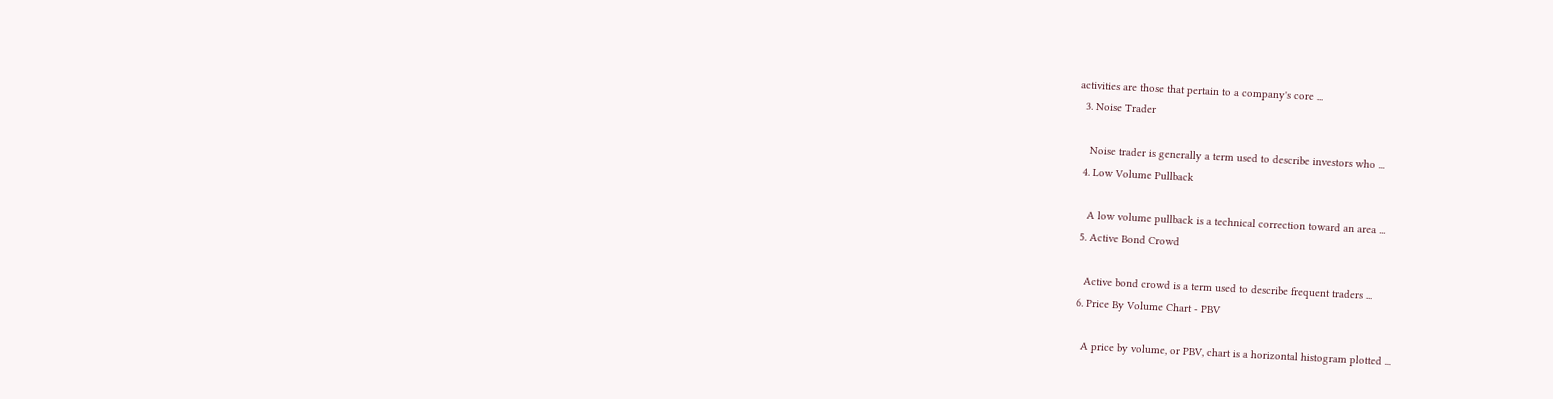activities are those that pertain to a company's core ...
  3. Noise Trader

    Noise trader is generally a term used to describe investors who ...
  4. Low Volume Pullback

    A low volume pullback is a technical correction toward an area ...
  5. Active Bond Crowd

    Active bond crowd is a term used to describe frequent traders ...
  6. Price By Volume Chart - PBV

    A price by volume, or PBV, chart is a horizontal histogram plotted ...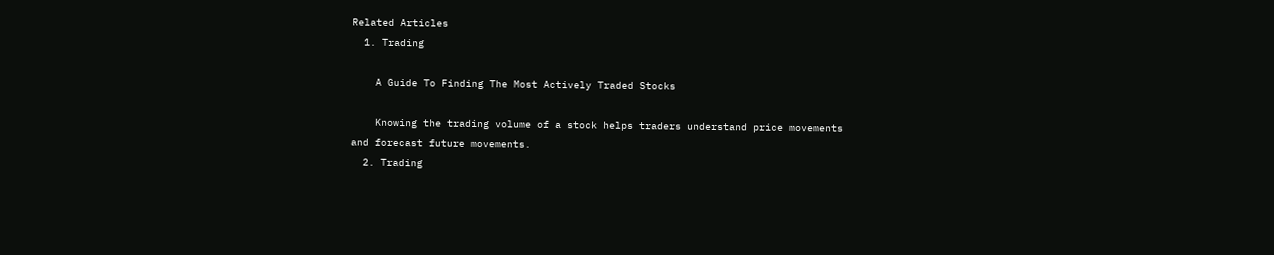Related Articles
  1. Trading

    A Guide To Finding The Most Actively Traded Stocks

    Knowing the trading volume of a stock helps traders understand price movements and forecast future movements.
  2. Trading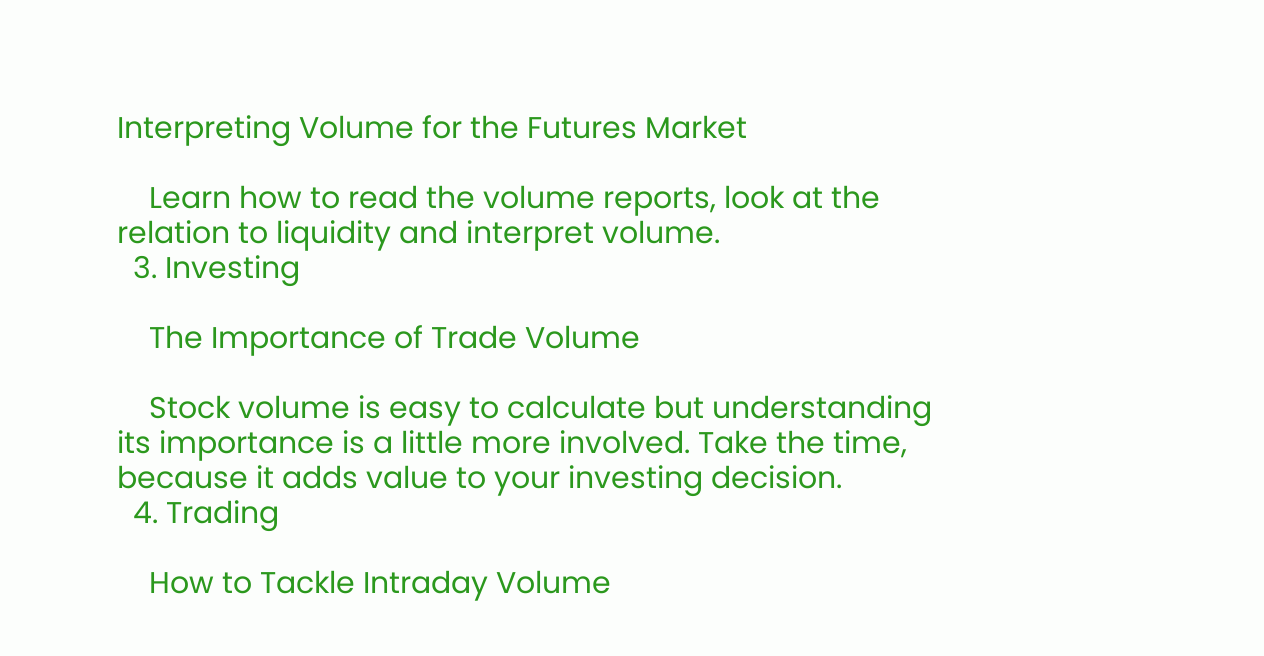Interpreting Volume for the Futures Market

    Learn how to read the volume reports, look at the relation to liquidity and interpret volume.
  3. Investing

    The Importance of Trade Volume

    Stock volume is easy to calculate but understanding its importance is a little more involved. Take the time, because it adds value to your investing decision.
  4. Trading

    How to Tackle Intraday Volume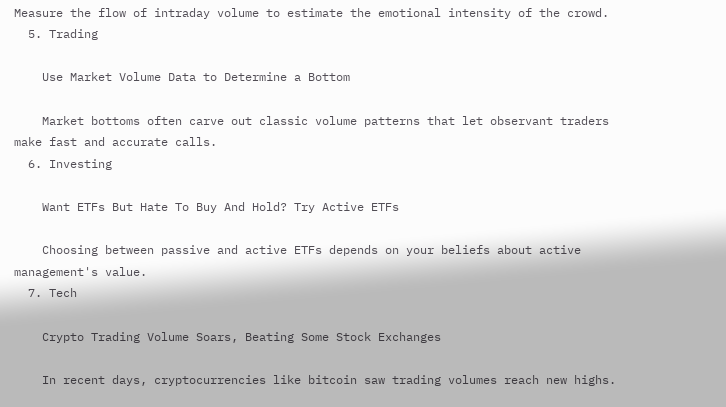Measure the flow of intraday volume to estimate the emotional intensity of the crowd.
  5. Trading

    Use Market Volume Data to Determine a Bottom

    Market bottoms often carve out classic volume patterns that let observant traders make fast and accurate calls.
  6. Investing

    Want ETFs But Hate To Buy And Hold? Try Active ETFs

    Choosing between passive and active ETFs depends on your beliefs about active management's value.
  7. Tech

    Crypto Trading Volume Soars, Beating Some Stock Exchanges

    In recent days, cryptocurrencies like bitcoin saw trading volumes reach new highs.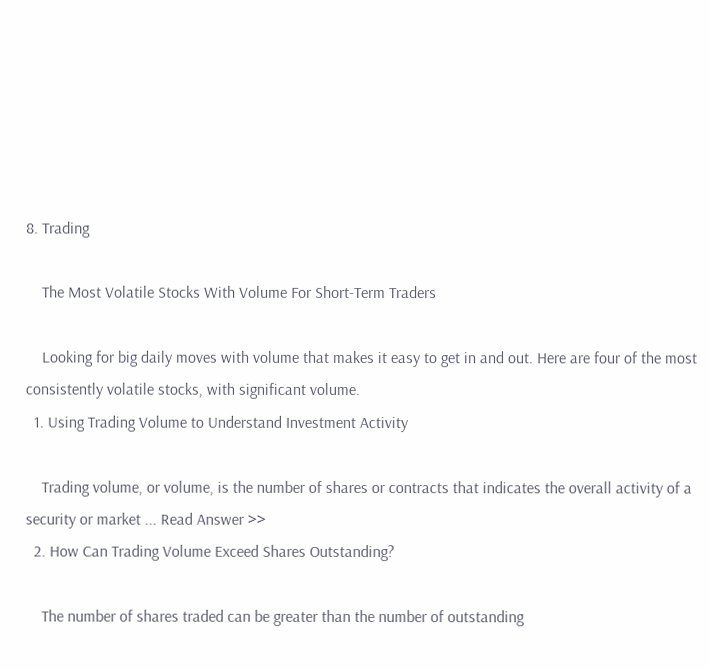8. Trading

    The Most Volatile Stocks With Volume For Short-Term Traders

    Looking for big daily moves with volume that makes it easy to get in and out. Here are four of the most consistently volatile stocks, with significant volume.
  1. Using Trading Volume to Understand Investment Activity

    Trading volume, or volume, is the number of shares or contracts that indicates the overall activity of a security or market ... Read Answer >>
  2. How Can Trading Volume Exceed Shares Outstanding?

    The number of shares traded can be greater than the number of outstanding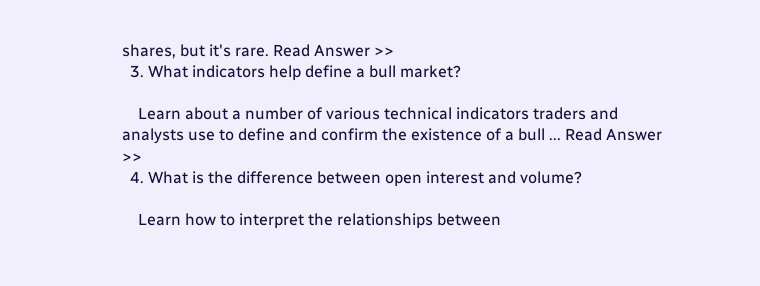shares, but it's rare. Read Answer >>
  3. What indicators help define a bull market?

    Learn about a number of various technical indicators traders and analysts use to define and confirm the existence of a bull ... Read Answer >>
  4. What is the difference between open interest and volume?

    Learn how to interpret the relationships between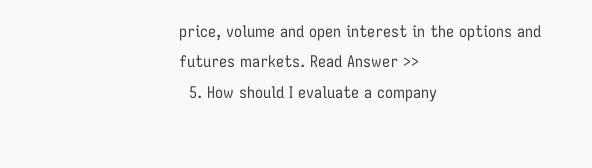price, volume and open interest in the options and futures markets. Read Answer >>
  5. How should I evaluate a company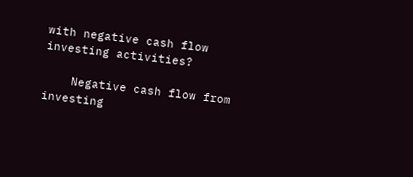with negative cash flow investing activities?

    Negative cash flow from investing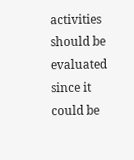activities should be evaluated since it could be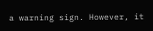a warning sign. However, it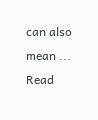can also mean ... Read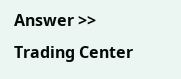Answer >>
Trading Center